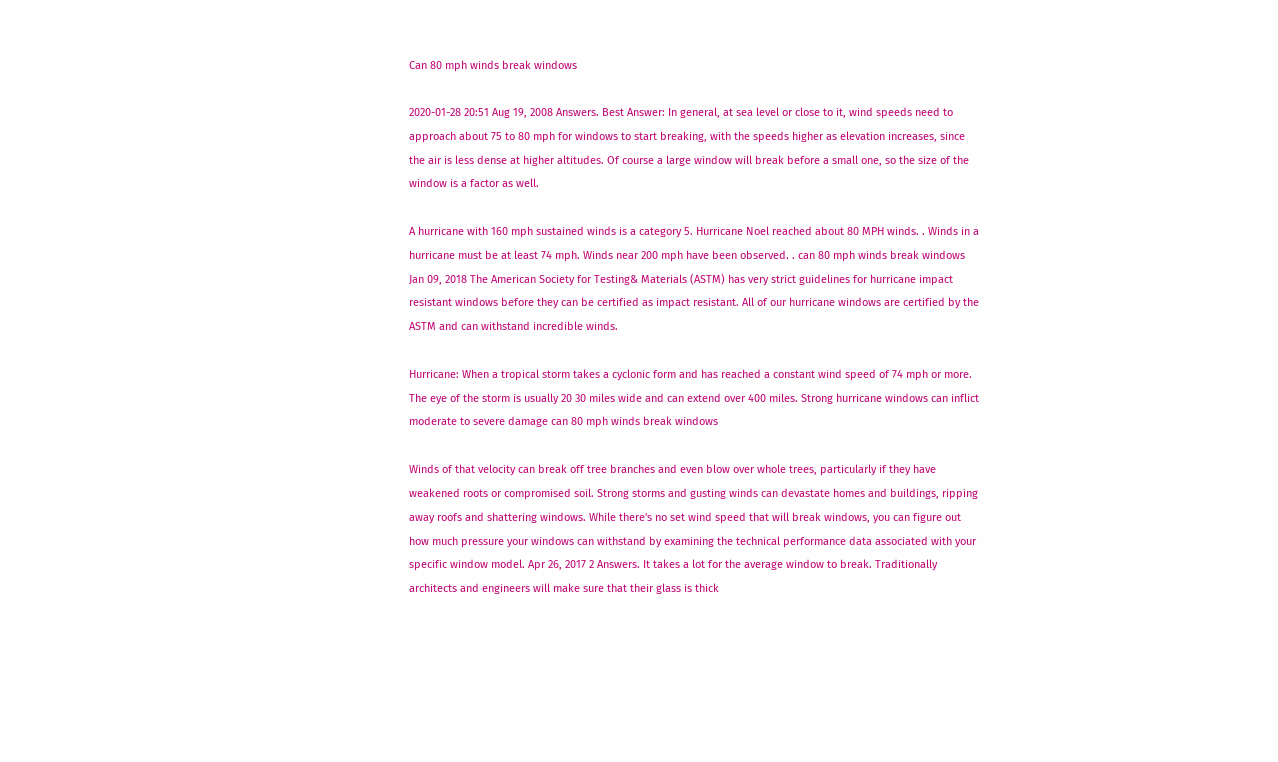Can 80 mph winds break windows

2020-01-28 20:51 Aug 19, 2008 Answers. Best Answer: In general, at sea level or close to it, wind speeds need to approach about 75 to 80 mph for windows to start breaking, with the speeds higher as elevation increases, since the air is less dense at higher altitudes. Of course a large window will break before a small one, so the size of the window is a factor as well.

A hurricane with 160 mph sustained winds is a category 5. Hurricane Noel reached about 80 MPH winds. . Winds in a hurricane must be at least 74 mph. Winds near 200 mph have been observed. . can 80 mph winds break windows Jan 09, 2018 The American Society for Testing& Materials (ASTM) has very strict guidelines for hurricane impact resistant windows before they can be certified as impact resistant. All of our hurricane windows are certified by the ASTM and can withstand incredible winds.

Hurricane: When a tropical storm takes a cyclonic form and has reached a constant wind speed of 74 mph or more. The eye of the storm is usually 20 30 miles wide and can extend over 400 miles. Strong hurricane windows can inflict moderate to severe damage can 80 mph winds break windows

Winds of that velocity can break off tree branches and even blow over whole trees, particularly if they have weakened roots or compromised soil. Strong storms and gusting winds can devastate homes and buildings, ripping away roofs and shattering windows. While there's no set wind speed that will break windows, you can figure out how much pressure your windows can withstand by examining the technical performance data associated with your specific window model. Apr 26, 2017 2 Answers. It takes a lot for the average window to break. Traditionally architects and engineers will make sure that their glass is thick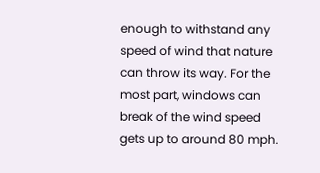enough to withstand any speed of wind that nature can throw its way. For the most part, windows can break of the wind speed gets up to around 80 mph.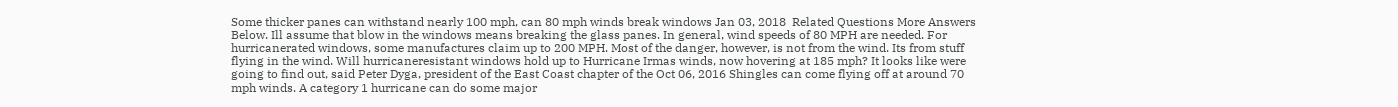Some thicker panes can withstand nearly 100 mph, can 80 mph winds break windows Jan 03, 2018  Related Questions More Answers Below. Ill assume that blow in the windows means breaking the glass panes. In general, wind speeds of 80 MPH are needed. For hurricanerated windows, some manufactures claim up to 200 MPH. Most of the danger, however, is not from the wind. Its from stuff flying in the wind. Will hurricaneresistant windows hold up to Hurricane Irmas winds, now hovering at 185 mph? It looks like were going to find out, said Peter Dyga, president of the East Coast chapter of the Oct 06, 2016 Shingles can come flying off at around 70 mph winds. A category 1 hurricane can do some major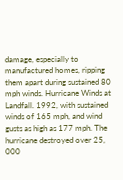damage, especially to manufactured homes, ripping them apart during sustained 80 mph winds. Hurricane Winds at Landfall. 1992, with sustained winds of 165 mph, and wind gusts as high as 177 mph. The hurricane destroyed over 25, 000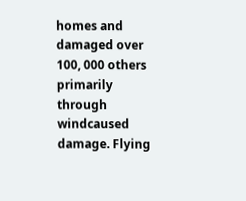homes and damaged over 100, 000 others primarily through windcaused damage. Flying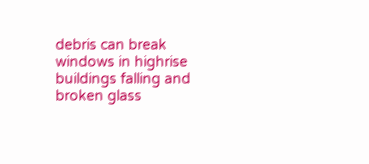debris can break windows in highrise buildings falling and broken glass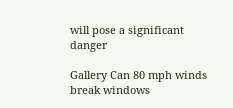will pose a significant danger

Gallery Can 80 mph winds break windows